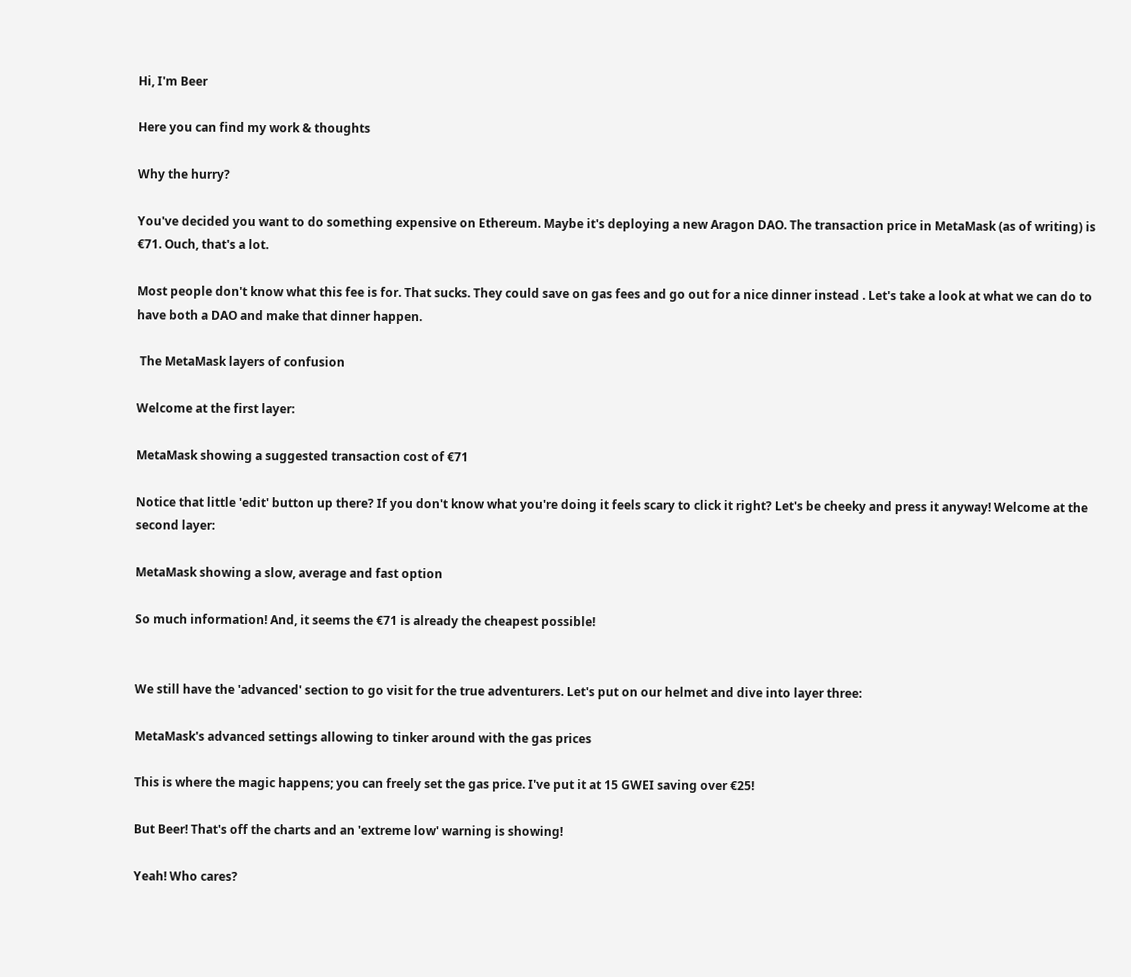Hi, I'm Beer

Here you can find my work & thoughts

Why the hurry?

You've decided you want to do something expensive on Ethereum. Maybe it's deploying a new Aragon DAO. The transaction price in MetaMask (as of writing) is €71. Ouch, that's a lot.

Most people don't know what this fee is for. That sucks. They could save on gas fees and go out for a nice dinner instead . Let's take a look at what we can do to have both a DAO and make that dinner happen.

 The MetaMask layers of confusion

Welcome at the first layer:

MetaMask showing a suggested transaction cost of €71

Notice that little 'edit' button up there? If you don't know what you're doing it feels scary to click it right? Let's be cheeky and press it anyway! Welcome at the second layer:

MetaMask showing a slow, average and fast option

So much information! And, it seems the €71 is already the cheapest possible!


We still have the 'advanced' section to go visit for the true adventurers. Let's put on our helmet and dive into layer three:

MetaMask's advanced settings allowing to tinker around with the gas prices

This is where the magic happens; you can freely set the gas price. I've put it at 15 GWEI saving over €25!

But Beer! That's off the charts and an 'extreme low' warning is showing!

Yeah! Who cares?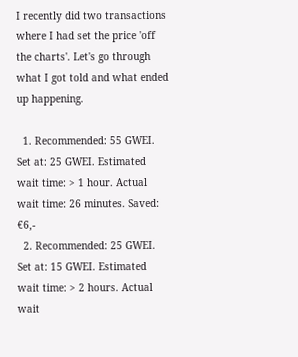I recently did two transactions where I had set the price 'off the charts'. Let's go through what I got told and what ended up happening.

  1. Recommended: 55 GWEI. Set at: 25 GWEI. Estimated wait time: > 1 hour. Actual wait time: 26 minutes. Saved: €6,-
  2. Recommended: 25 GWEI. Set at: 15 GWEI. Estimated wait time: > 2 hours. Actual wait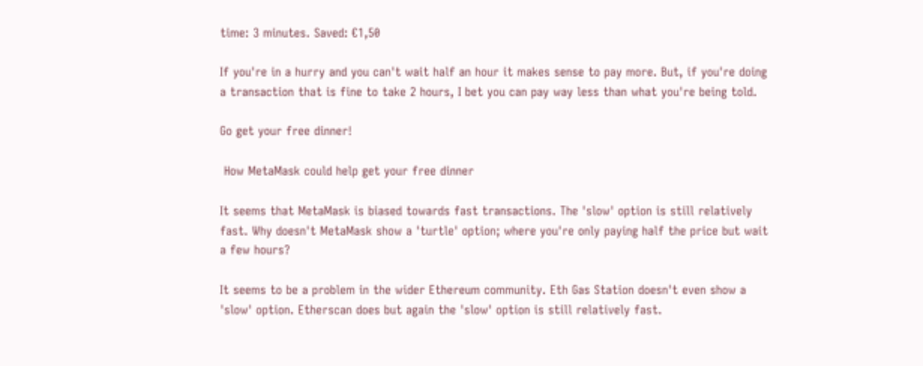time: 3 minutes. Saved: €1,50

If you're in a hurry and you can't wait half an hour it makes sense to pay more. But, if you're doing a transaction that is fine to take 2 hours, I bet you can pay way less than what you're being told.

Go get your free dinner!

 How MetaMask could help get your free dinner

It seems that MetaMask is biased towards fast transactions. The 'slow' option is still relatively fast. Why doesn't MetaMask show a 'turtle' option; where you're only paying half the price but wait a few hours?

It seems to be a problem in the wider Ethereum community. Eth Gas Station doesn't even show a 'slow' option. Etherscan does but again the 'slow' option is still relatively fast.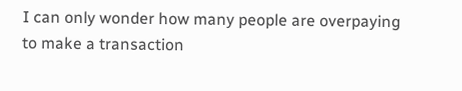I can only wonder how many people are overpaying to make a transaction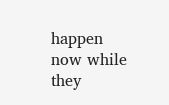happen now while they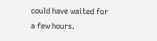could have waited for a few hours.